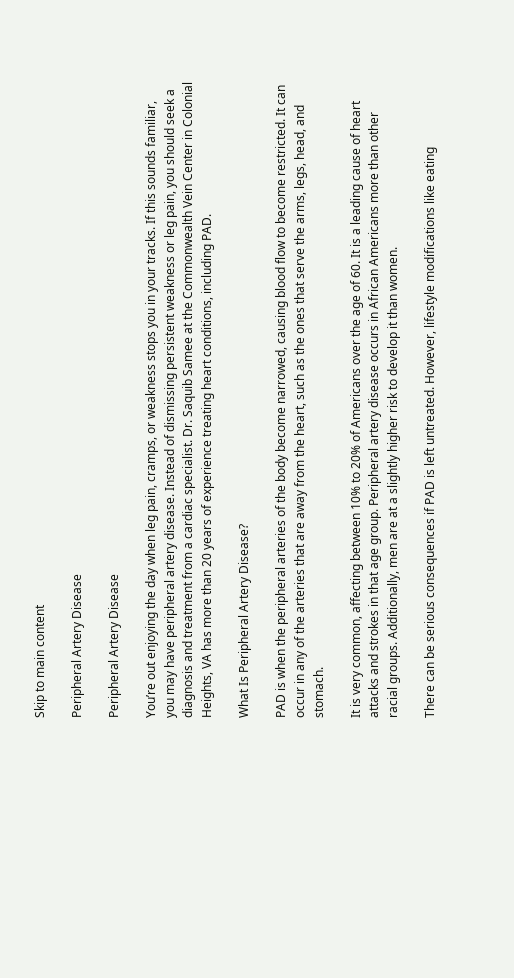Skip to main content

Peripheral Artery Disease

Peripheral Artery Disease

You’re out enjoying the day when leg pain, cramps, or weakness stops you in your tracks. If this sounds familiar, you may have peripheral artery disease. Instead of dismissing persistent weakness or leg pain, you should seek a diagnosis and treatment from a cardiac specialist. Dr. Saquib Samee at the Commonwealth Vein Center in Colonial Heights, VA has more than 20 years of experience treating heart conditions, including PAD.

What Is Peripheral Artery Disease?

PAD is when the peripheral arteries of the body become narrowed, causing blood flow to become restricted. It can occur in any of the arteries that are away from the heart, such as the ones that serve the arms, legs, head, and stomach.

It is very common, affecting between 10% to 20% of Americans over the age of 60. It is a leading cause of heart attacks and strokes in that age group. Peripheral artery disease occurs in African Americans more than other racial groups. Additionally, men are at a slightly higher risk to develop it than women.

There can be serious consequences if PAD is left untreated. However, lifestyle modifications like eating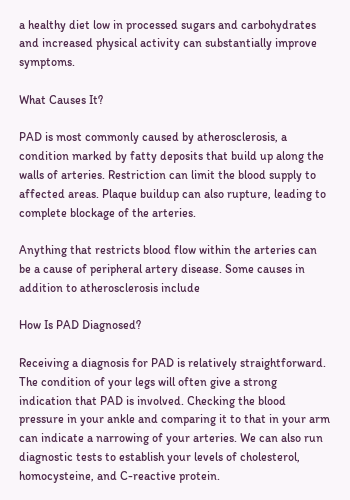a healthy diet low in processed sugars and carbohydrates and increased physical activity can substantially improve symptoms.

What Causes It?

PAD is most commonly caused by atherosclerosis, a condition marked by fatty deposits that build up along the walls of arteries. Restriction can limit the blood supply to affected areas. Plaque buildup can also rupture, leading to complete blockage of the arteries.

Anything that restricts blood flow within the arteries can be a cause of peripheral artery disease. Some causes in addition to atherosclerosis include

How Is PAD Diagnosed?

Receiving a diagnosis for PAD is relatively straightforward. The condition of your legs will often give a strong indication that PAD is involved. Checking the blood pressure in your ankle and comparing it to that in your arm can indicate a narrowing of your arteries. We can also run diagnostic tests to establish your levels of cholesterol, homocysteine, and C-reactive protein.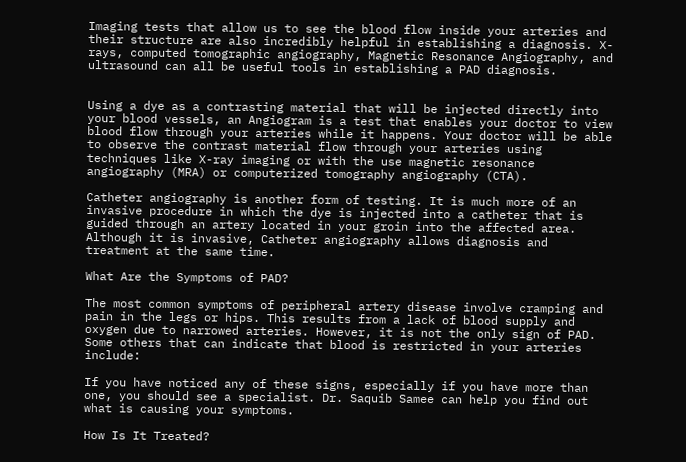Imaging tests that allow us to see the blood flow inside your arteries and their structure are also incredibly helpful in establishing a diagnosis. X-rays, computed tomographic angiography, Magnetic Resonance Angiography, and ultrasound can all be useful tools in establishing a PAD diagnosis.


Using a dye as a contrasting material that will be injected directly into your blood vessels, an Angiogram is a test that enables your doctor to view blood flow through your arteries while it happens. Your doctor will be able to observe the contrast material flow through your arteries using techniques like X-ray imaging or with the use magnetic resonance angiography (MRA) or computerized tomography angiography (CTA).

Catheter angiography is another form of testing. It is much more of an invasive procedure in which the dye is injected into a catheter that is guided through an artery located in your groin into the affected area. Although it is invasive, Catheter angiography allows diagnosis and treatment at the same time.

What Are the Symptoms of PAD?

The most common symptoms of peripheral artery disease involve cramping and pain in the legs or hips. This results from a lack of blood supply and oxygen due to narrowed arteries. However, it is not the only sign of PAD. Some others that can indicate that blood is restricted in your arteries include:

If you have noticed any of these signs, especially if you have more than one, you should see a specialist. Dr. Saquib Samee can help you find out what is causing your symptoms.

How Is It Treated?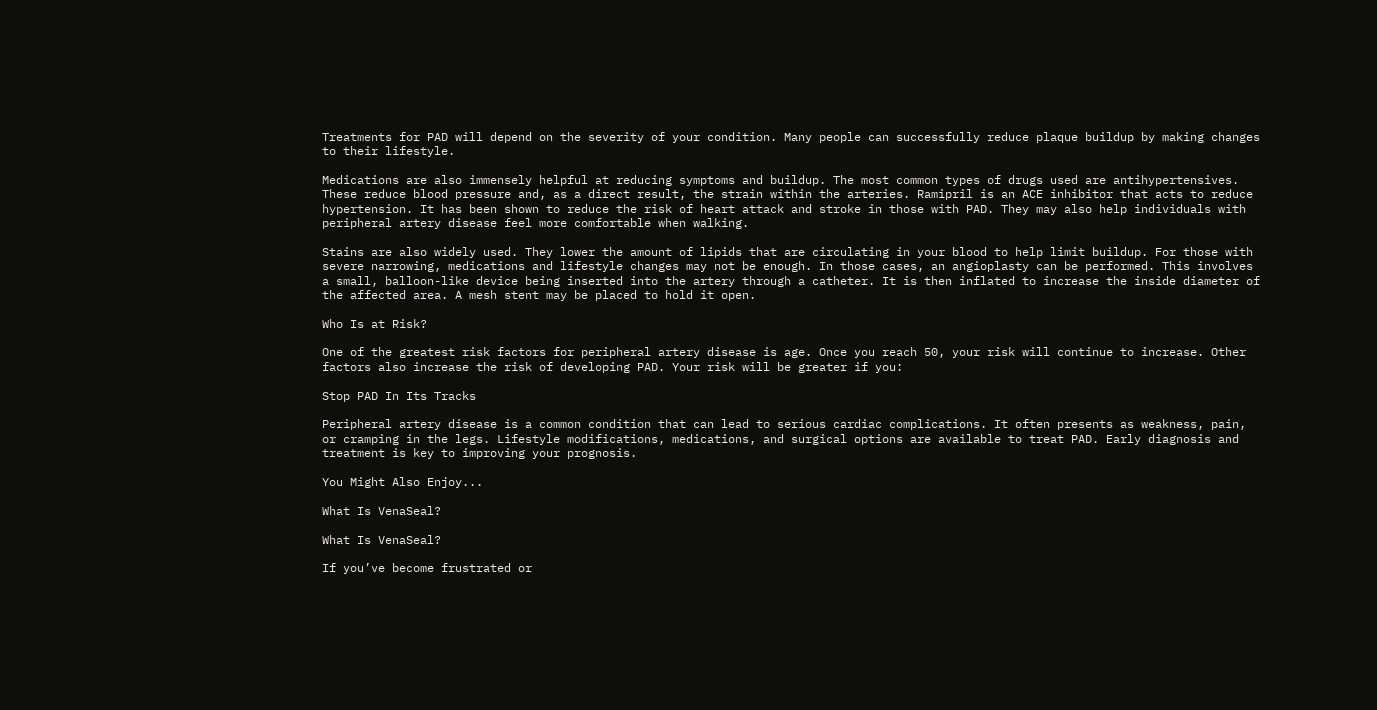Treatments for PAD will depend on the severity of your condition. Many people can successfully reduce plaque buildup by making changes to their lifestyle.

Medications are also immensely helpful at reducing symptoms and buildup. The most common types of drugs used are antihypertensives. These reduce blood pressure and, as a direct result, the strain within the arteries. Ramipril is an ACE inhibitor that acts to reduce hypertension. It has been shown to reduce the risk of heart attack and stroke in those with PAD. They may also help individuals with peripheral artery disease feel more comfortable when walking.

Stains are also widely used. They lower the amount of lipids that are circulating in your blood to help limit buildup. For those with severe narrowing, medications and lifestyle changes may not be enough. In those cases, an angioplasty can be performed. This involves a small, balloon-like device being inserted into the artery through a catheter. It is then inflated to increase the inside diameter of the affected area. A mesh stent may be placed to hold it open.

Who Is at Risk?

One of the greatest risk factors for peripheral artery disease is age. Once you reach 50, your risk will continue to increase. Other factors also increase the risk of developing PAD. Your risk will be greater if you:

Stop PAD In Its Tracks

Peripheral artery disease is a common condition that can lead to serious cardiac complications. It often presents as weakness, pain, or cramping in the legs. Lifestyle modifications, medications, and surgical options are available to treat PAD. Early diagnosis and treatment is key to improving your prognosis.

You Might Also Enjoy...

What Is VenaSeal?

What Is VenaSeal?

If you’ve become frustrated or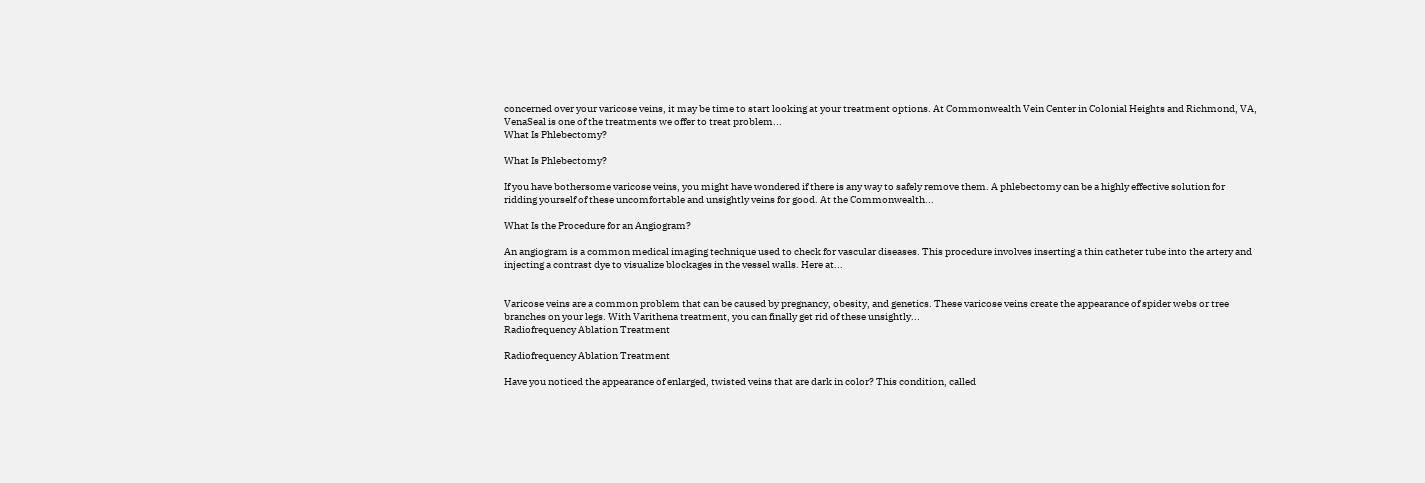concerned over your varicose veins, it may be time to start looking at your treatment options. At Commonwealth Vein Center in Colonial Heights and Richmond, VA, VenaSeal is one of the treatments we offer to treat problem...
What Is Phlebectomy?

What Is Phlebectomy?

If you have bothersome varicose veins, you might have wondered if there is any way to safely remove them. A phlebectomy can be a highly effective solution for ridding yourself of these uncomfortable and unsightly veins for good. At the Commonwealth...

What Is the Procedure for an Angiogram?

An angiogram is a common medical imaging technique used to check for vascular diseases. This procedure involves inserting a thin catheter tube into the artery and injecting a contrast dye to visualize blockages in the vessel walls. Here at...


Varicose veins are a common problem that can be caused by pregnancy, obesity, and genetics. These varicose veins create the appearance of spider webs or tree branches on your legs. With Varithena treatment, you can finally get rid of these unsightly...
Radiofrequency Ablation Treatment

Radiofrequency Ablation Treatment

Have you noticed the appearance of enlarged, twisted veins that are dark in color? This condition, called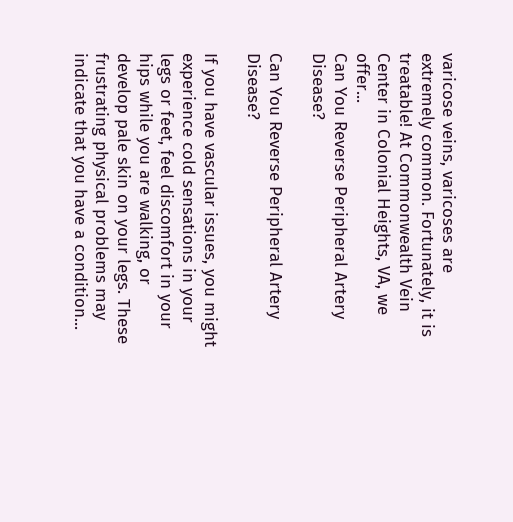varicose veins, varicoses are extremely common. Fortunately, it is treatable! At Commonwealth Vein Center in Colonial Heights, VA, we offer...
Can You Reverse Peripheral Artery Disease?

Can You Reverse Peripheral Artery Disease?

If you have vascular issues, you might experience cold sensations in your legs or feet, feel discomfort in your hips while you are walking, or develop pale skin on your legs. These frustrating physical problems may indicate that you have a condition...